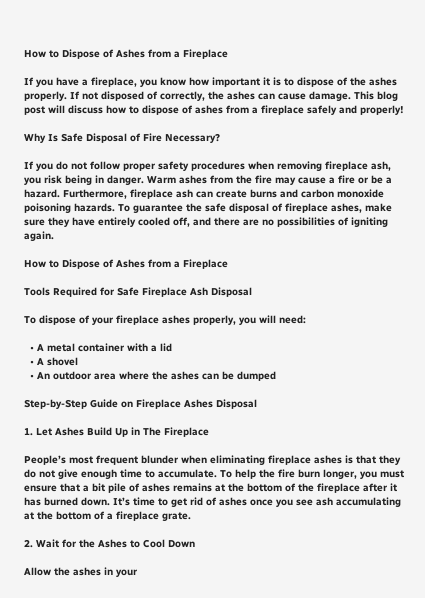How to Dispose of Ashes from a Fireplace

If you have a fireplace, you know how important it is to dispose of the ashes properly. If not disposed of correctly, the ashes can cause damage. This blog post will discuss how to dispose of ashes from a fireplace safely and properly!

Why Is Safe Disposal of Fire Necessary?

If you do not follow proper safety procedures when removing fireplace ash, you risk being in danger. Warm ashes from the fire may cause a fire or be a hazard. Furthermore, fireplace ash can create burns and carbon monoxide poisoning hazards. To guarantee the safe disposal of fireplace ashes, make sure they have entirely cooled off, and there are no possibilities of igniting again.

How to Dispose of Ashes from a Fireplace

Tools Required for Safe Fireplace Ash Disposal

To dispose of your fireplace ashes properly, you will need:

  • A metal container with a lid
  • A shovel
  • An outdoor area where the ashes can be dumped

Step-by-Step Guide on Fireplace Ashes Disposal

1. Let Ashes Build Up in The Fireplace

People’s most frequent blunder when eliminating fireplace ashes is that they do not give enough time to accumulate. To help the fire burn longer, you must ensure that a bit pile of ashes remains at the bottom of the fireplace after it has burned down. It’s time to get rid of ashes once you see ash accumulating at the bottom of a fireplace grate.

2. Wait for the Ashes to Cool Down

Allow the ashes in your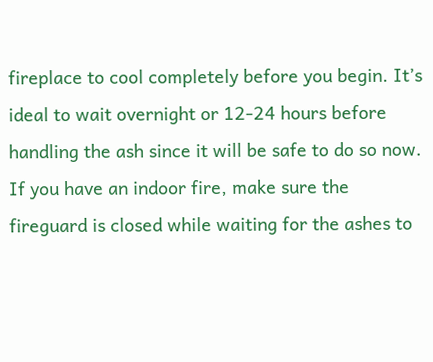fireplace to cool completely before you begin. It’s ideal to wait overnight or 12-24 hours before handling the ash since it will be safe to do so now. If you have an indoor fire, make sure the fireguard is closed while waiting for the ashes to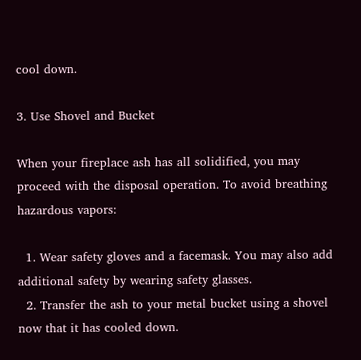cool down.

3. Use Shovel and Bucket

When your fireplace ash has all solidified, you may proceed with the disposal operation. To avoid breathing hazardous vapors:

  1. Wear safety gloves and a facemask. You may also add additional safety by wearing safety glasses.
  2. Transfer the ash to your metal bucket using a shovel now that it has cooled down.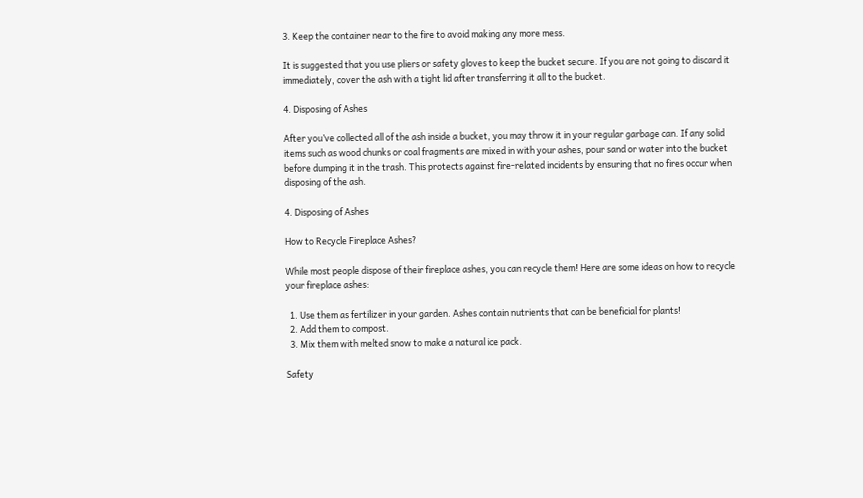3. Keep the container near to the fire to avoid making any more mess.

It is suggested that you use pliers or safety gloves to keep the bucket secure. If you are not going to discard it immediately, cover the ash with a tight lid after transferring it all to the bucket.

4. Disposing of Ashes

After you’ve collected all of the ash inside a bucket, you may throw it in your regular garbage can. If any solid items such as wood chunks or coal fragments are mixed in with your ashes, pour sand or water into the bucket before dumping it in the trash. This protects against fire-related incidents by ensuring that no fires occur when disposing of the ash.

4. Disposing of Ashes

How to Recycle Fireplace Ashes?

While most people dispose of their fireplace ashes, you can recycle them! Here are some ideas on how to recycle your fireplace ashes:

  1. Use them as fertilizer in your garden. Ashes contain nutrients that can be beneficial for plants!
  2. Add them to compost.
  3. Mix them with melted snow to make a natural ice pack.

Safety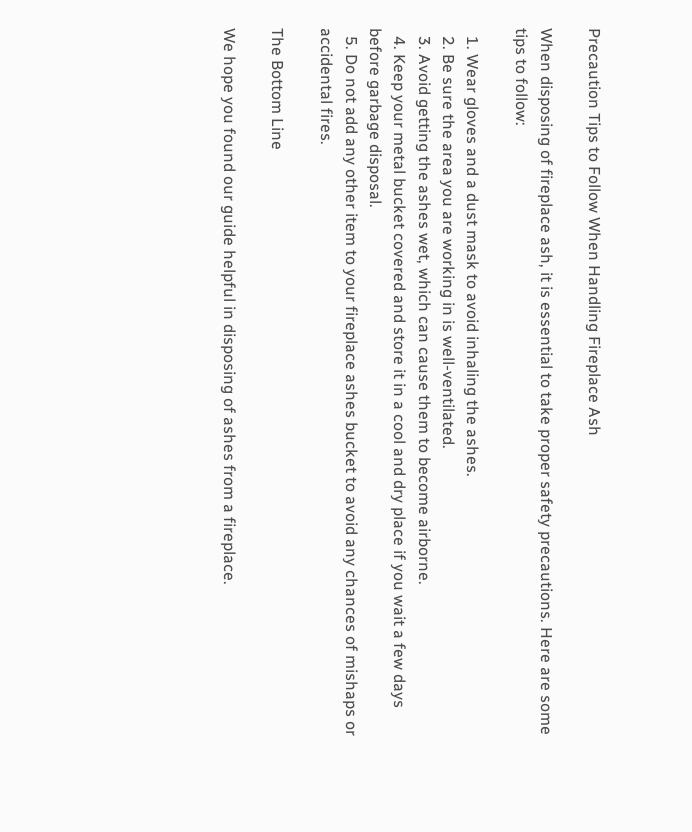Precaution Tips to Follow When Handling Fireplace Ash

When disposing of fireplace ash, it is essential to take proper safety precautions. Here are some tips to follow:

  1. Wear gloves and a dust mask to avoid inhaling the ashes.
  2. Be sure the area you are working in is well-ventilated.
  3. Avoid getting the ashes wet, which can cause them to become airborne.
  4. Keep your metal bucket covered and store it in a cool and dry place if you wait a few days before garbage disposal.
  5. Do not add any other item to your fireplace ashes bucket to avoid any chances of mishaps or accidental fires.

The Bottom Line

We hope you found our guide helpful in disposing of ashes from a fireplace.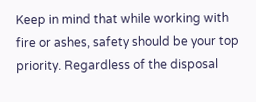Keep in mind that while working with fire or ashes, safety should be your top priority. Regardless of the disposal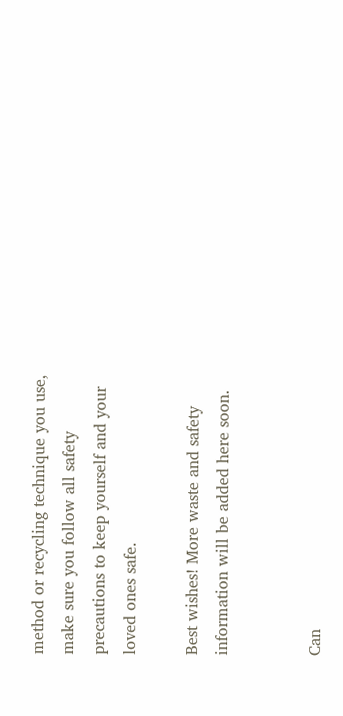method or recycling technique you use, make sure you follow all safety precautions to keep yourself and your loved ones safe.

Best wishes! More waste and safety information will be added here soon.


Can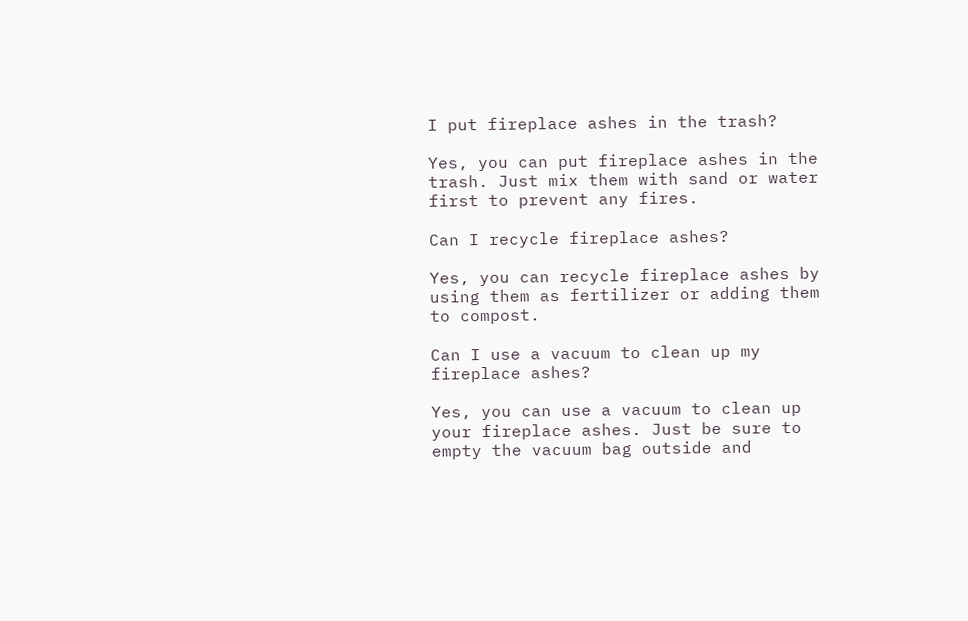I put fireplace ashes in the trash?

Yes, you can put fireplace ashes in the trash. Just mix them with sand or water first to prevent any fires.

Can I recycle fireplace ashes?

Yes, you can recycle fireplace ashes by using them as fertilizer or adding them to compost.

Can I use a vacuum to clean up my fireplace ashes?

Yes, you can use a vacuum to clean up your fireplace ashes. Just be sure to empty the vacuum bag outside and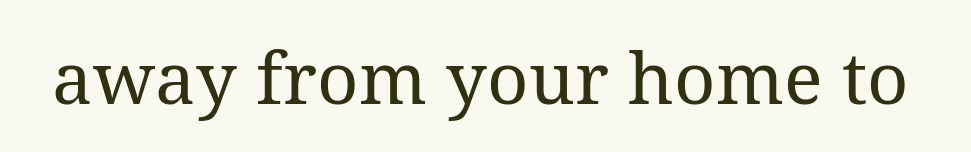away from your home to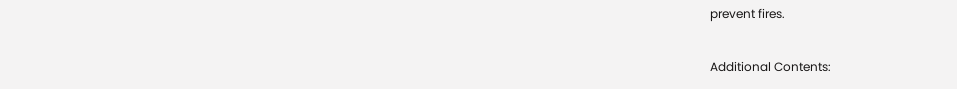prevent fires.

Additional Contents: